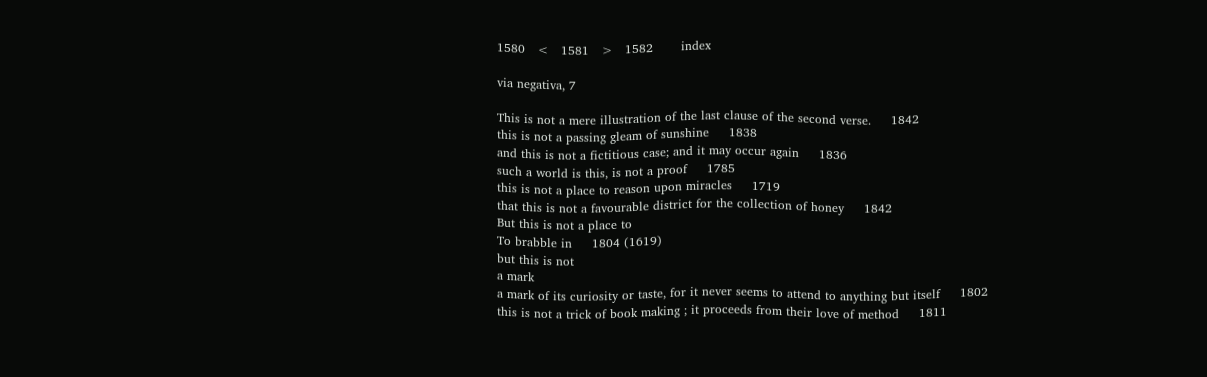1580   <   1581   >   1582       index

via negativa, 7

This is not a mere illustration of the last clause of the second verse.     1842
this is not a passing gleam of sunshine     1838
and this is not a fictitious case; and it may occur again     1836
such a world is this, is not a proof     1785
this is not a place to reason upon miracles     1719
that this is not a favourable district for the collection of honey     1842
But this is not a place to
To brabble in     1804 (1619)
but this is not
a mark
a mark of its curiosity or taste, for it never seems to attend to anything but itself     1802
this is not a trick of book making ; it proceeds from their love of method     1811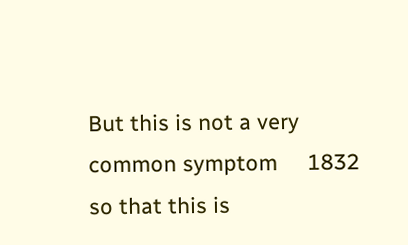But this is not a very common symptom     1832
so that this is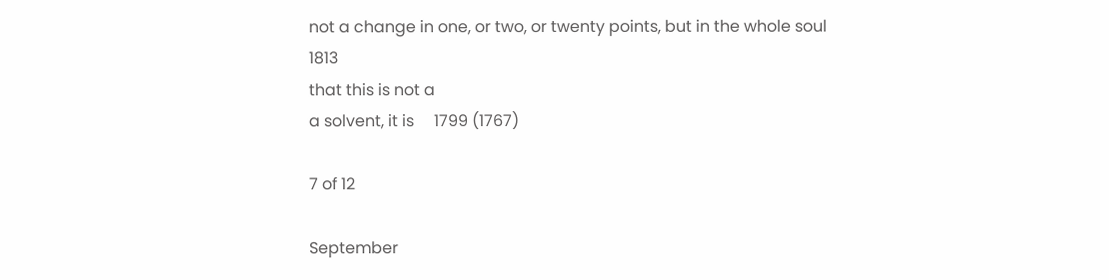not a change in one, or two, or twenty points, but in the whole soul     1813
that this is not a
a solvent, it is     1799 (1767)

7 of 12

September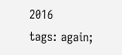2016
tags: again;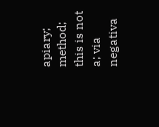apiary; method; this is not a; via negativa